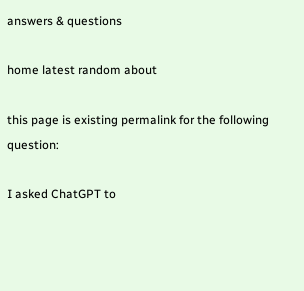answers & questions

home latest random about

this page is existing permalink for the following question:

I asked ChatGPT to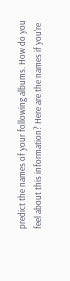predict the names of your following albums. How do you feel about this information? Here are the names if you're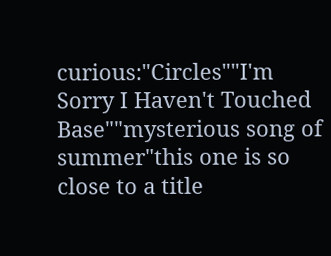curious:"Circles""I'm Sorry I Haven't Touched Base""mysterious song of summer"this one is so close to a title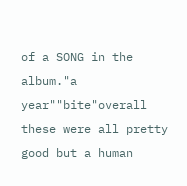of a SONG in the album."a year""bite"overall these were all pretty good but a human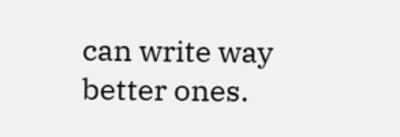can write way better ones.